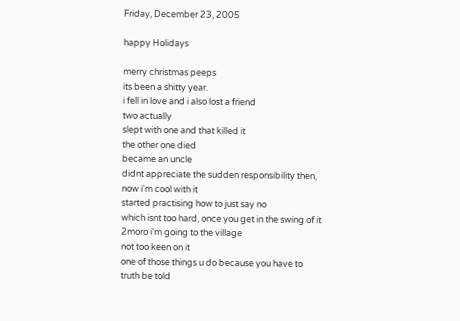Friday, December 23, 2005

happy Holidays

merry christmas peeps
its been a shitty year.
i fell in love and i also lost a friend
two actually
slept with one and that killed it
the other one died
became an uncle
didnt appreciate the sudden responsibility then,
now i'm cool with it
started practising how to just say no
which isnt too hard, once you get in the swing of it
2moro i'm going to the village
not too keen on it
one of those things u do because you have to
truth be told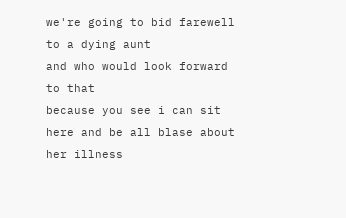we're going to bid farewell to a dying aunt
and who would look forward to that
because you see i can sit here and be all blase about her illness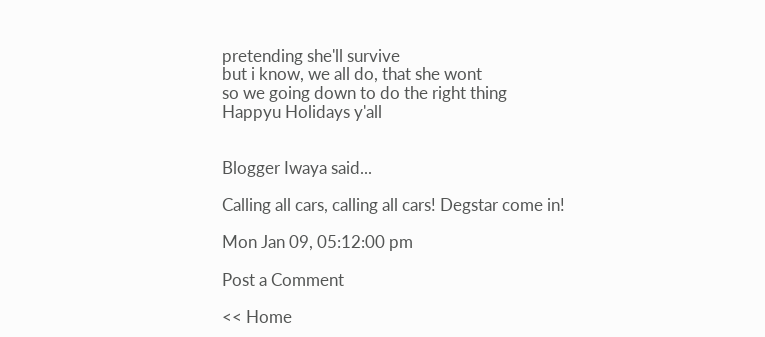pretending she'll survive
but i know, we all do, that she wont
so we going down to do the right thing
Happyu Holidays y'all


Blogger Iwaya said...

Calling all cars, calling all cars! Degstar come in!

Mon Jan 09, 05:12:00 pm

Post a Comment

<< Home